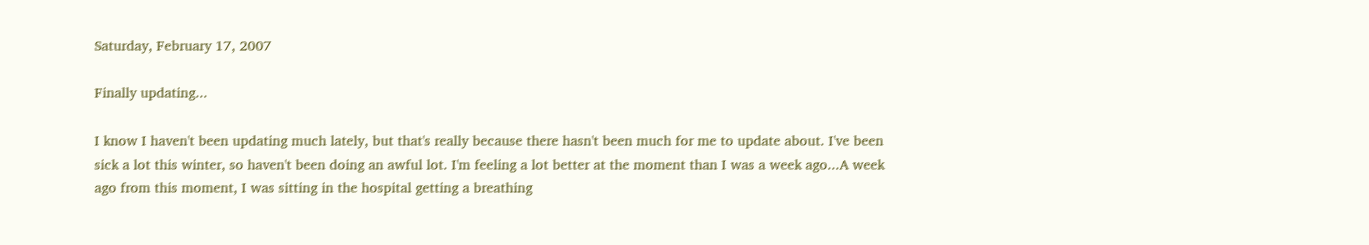Saturday, February 17, 2007

Finally updating...

I know I haven't been updating much lately, but that's really because there hasn't been much for me to update about. I've been sick a lot this winter, so haven't been doing an awful lot. I'm feeling a lot better at the moment than I was a week ago...A week ago from this moment, I was sitting in the hospital getting a breathing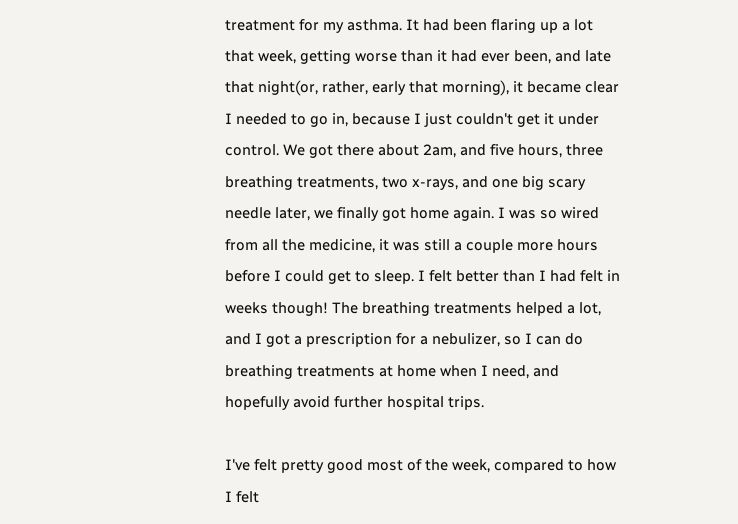treatment for my asthma. It had been flaring up a lot that week, getting worse than it had ever been, and late that night(or, rather, early that morning), it became clear I needed to go in, because I just couldn't get it under control. We got there about 2am, and five hours, three breathing treatments, two x-rays, and one big scary needle later, we finally got home again. I was so wired from all the medicine, it was still a couple more hours before I could get to sleep. I felt better than I had felt in weeks though! The breathing treatments helped a lot, and I got a prescription for a nebulizer, so I can do breathing treatments at home when I need, and hopefully avoid further hospital trips.

I've felt pretty good most of the week, compared to how I felt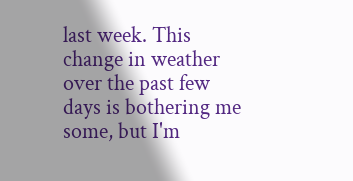last week. This change in weather over the past few days is bothering me some, but I'm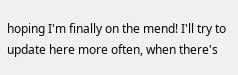hoping I'm finally on the mend! I'll try to update here more often, when there's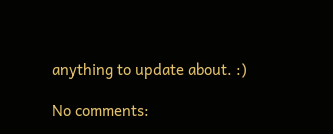anything to update about. :)

No comments: